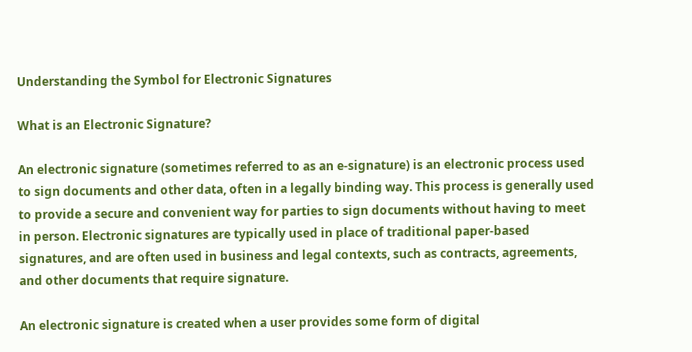Understanding the Symbol for Electronic Signatures

What is an Electronic Signature?

An electronic signature (sometimes referred to as an e-signature) is an electronic process used to sign documents and other data, often in a legally binding way. This process is generally used to provide a secure and convenient way for parties to sign documents without having to meet in person. Electronic signatures are typically used in place of traditional paper-based signatures, and are often used in business and legal contexts, such as contracts, agreements, and other documents that require signature.

An electronic signature is created when a user provides some form of digital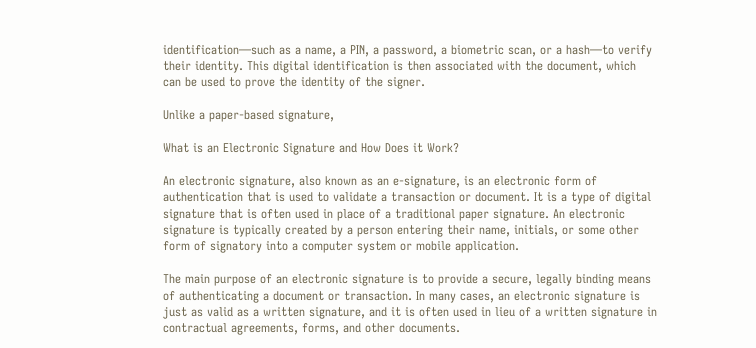identification—such as a name, a PIN, a password, a biometric scan, or a hash—to verify their identity. This digital identification is then associated with the document, which can be used to prove the identity of the signer.

Unlike a paper-based signature,

What is an Electronic Signature and How Does it Work?

An electronic signature, also known as an e-signature, is an electronic form of authentication that is used to validate a transaction or document. It is a type of digital signature that is often used in place of a traditional paper signature. An electronic signature is typically created by a person entering their name, initials, or some other form of signatory into a computer system or mobile application.

The main purpose of an electronic signature is to provide a secure, legally binding means of authenticating a document or transaction. In many cases, an electronic signature is just as valid as a written signature, and it is often used in lieu of a written signature in contractual agreements, forms, and other documents.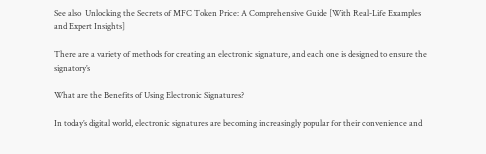See also  Unlocking the Secrets of MFC Token Price: A Comprehensive Guide [With Real-Life Examples and Expert Insights]

There are a variety of methods for creating an electronic signature, and each one is designed to ensure the signatory’s

What are the Benefits of Using Electronic Signatures?

In today’s digital world, electronic signatures are becoming increasingly popular for their convenience and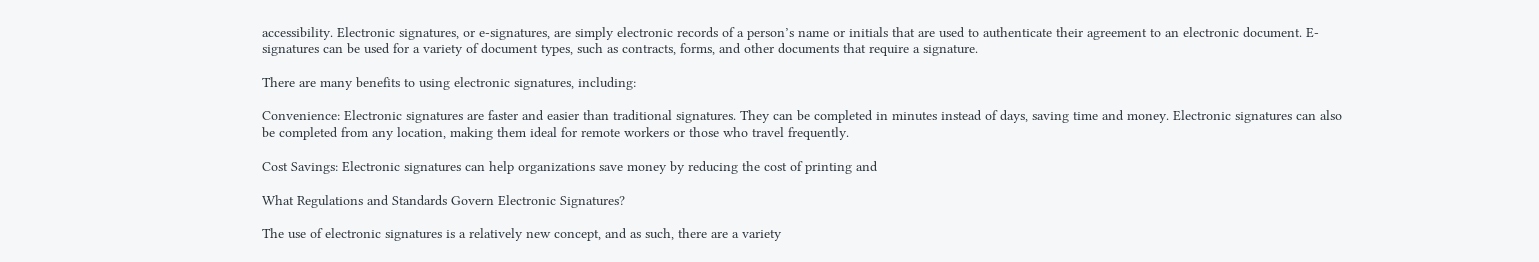accessibility. Electronic signatures, or e-signatures, are simply electronic records of a person’s name or initials that are used to authenticate their agreement to an electronic document. E-signatures can be used for a variety of document types, such as contracts, forms, and other documents that require a signature.

There are many benefits to using electronic signatures, including:

Convenience: Electronic signatures are faster and easier than traditional signatures. They can be completed in minutes instead of days, saving time and money. Electronic signatures can also be completed from any location, making them ideal for remote workers or those who travel frequently.

Cost Savings: Electronic signatures can help organizations save money by reducing the cost of printing and

What Regulations and Standards Govern Electronic Signatures?

The use of electronic signatures is a relatively new concept, and as such, there are a variety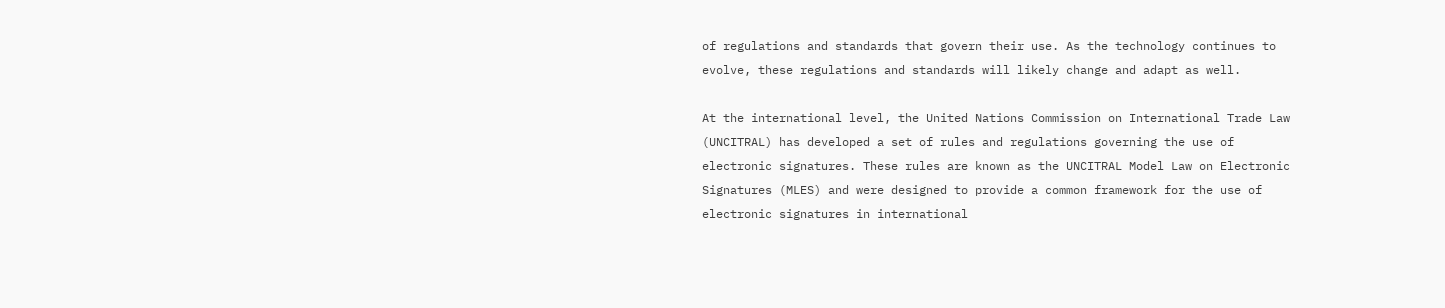of regulations and standards that govern their use. As the technology continues to evolve, these regulations and standards will likely change and adapt as well.

At the international level, the United Nations Commission on International Trade Law (UNCITRAL) has developed a set of rules and regulations governing the use of electronic signatures. These rules are known as the UNCITRAL Model Law on Electronic Signatures (MLES) and were designed to provide a common framework for the use of electronic signatures in international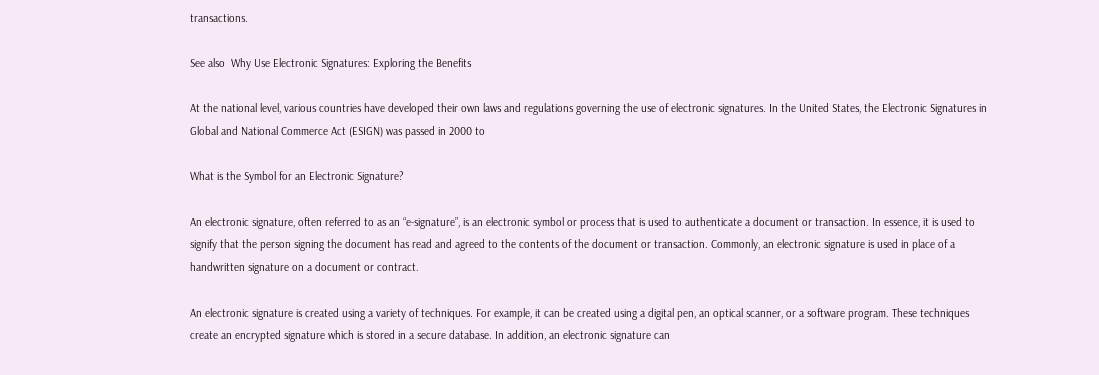transactions.

See also  Why Use Electronic Signatures: Exploring the Benefits

At the national level, various countries have developed their own laws and regulations governing the use of electronic signatures. In the United States, the Electronic Signatures in Global and National Commerce Act (ESIGN) was passed in 2000 to

What is the Symbol for an Electronic Signature?

An electronic signature, often referred to as an “e-signature”, is an electronic symbol or process that is used to authenticate a document or transaction. In essence, it is used to signify that the person signing the document has read and agreed to the contents of the document or transaction. Commonly, an electronic signature is used in place of a handwritten signature on a document or contract.

An electronic signature is created using a variety of techniques. For example, it can be created using a digital pen, an optical scanner, or a software program. These techniques create an encrypted signature which is stored in a secure database. In addition, an electronic signature can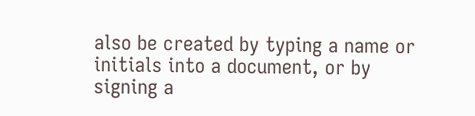also be created by typing a name or initials into a document, or by signing a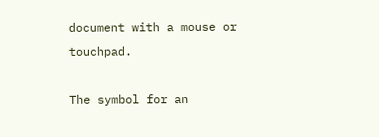document with a mouse or touchpad.

The symbol for an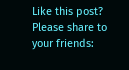Like this post? Please share to your friends: